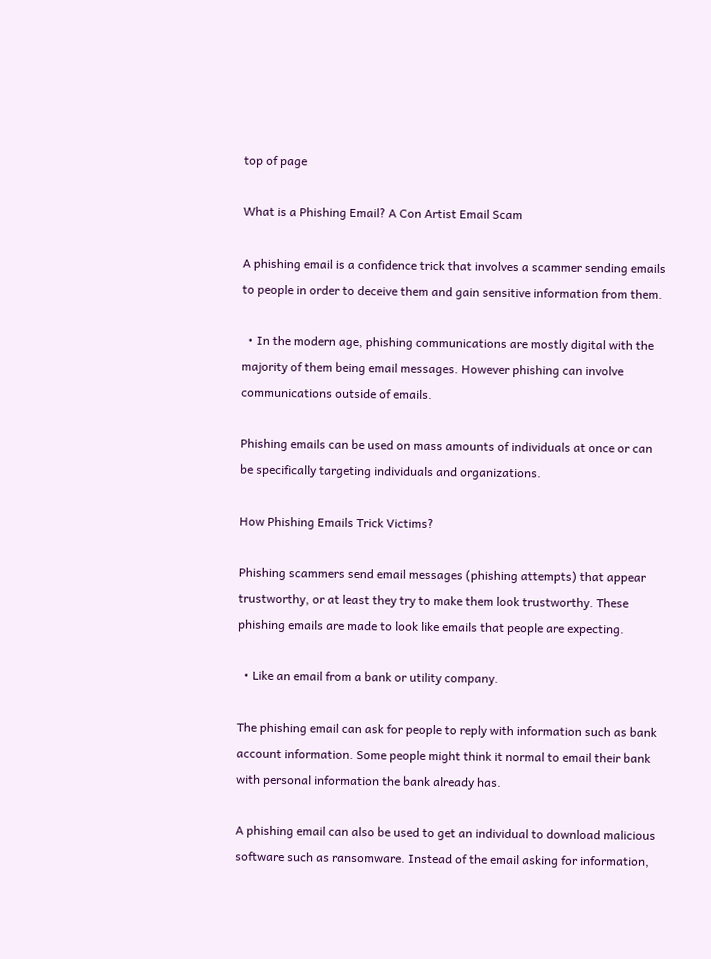top of page

What is a Phishing Email? A Con Artist Email Scam

A phishing email is a confidence trick that involves a scammer sending emails to people in order to deceive them and gain sensitive information from them.

  • In the modern age, phishing communications are mostly digital with the majority of them being email messages. However phishing can involve communications outside of emails.

Phishing emails can be used on mass amounts of individuals at once or can be specifically targeting individuals and organizations.

How Phishing Emails Trick Victims?

Phishing scammers send email messages (phishing attempts) that appear trustworthy, or at least they try to make them look trustworthy. These phishing emails are made to look like emails that people are expecting.

  • Like an email from a bank or utility company.

The phishing email can ask for people to reply with information such as bank account information. Some people might think it normal to email their bank with personal information the bank already has.

A phishing email can also be used to get an individual to download malicious software such as ransomware. Instead of the email asking for information,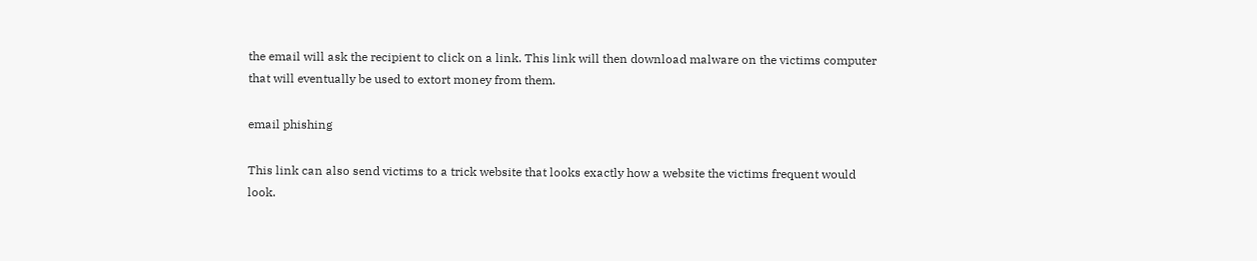the email will ask the recipient to click on a link. This link will then download malware on the victims computer that will eventually be used to extort money from them.

email phishing

This link can also send victims to a trick website that looks exactly how a website the victims frequent would look.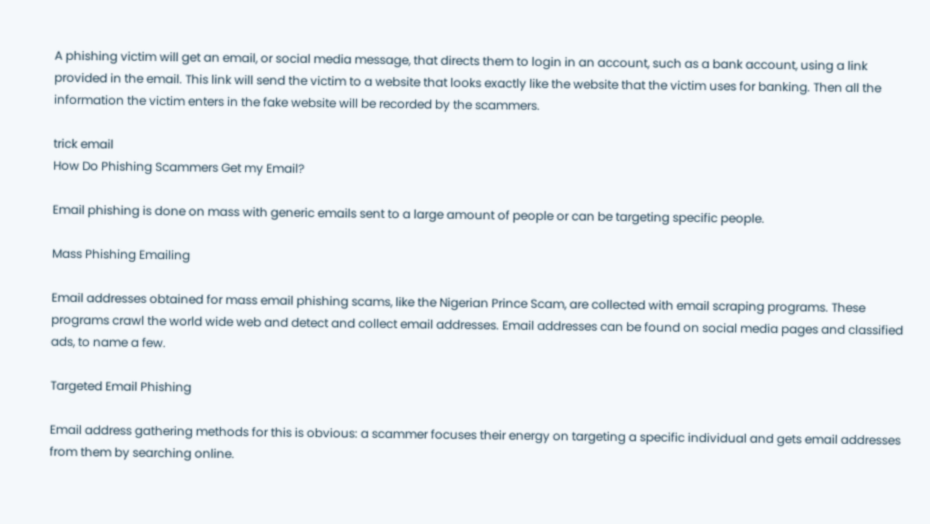A phishing victim will get an email, or social media message, that directs them to login in an account, such as a bank account, using a link provided in the email. This link will send the victim to a website that looks exactly like the website that the victim uses for banking. Then all the information the victim enters in the fake website will be recorded by the scammers.

trick email
How Do Phishing Scammers Get my Email?

Email phishing is done on mass with generic emails sent to a large amount of people or can be targeting specific people.

Mass Phishing Emailing

Email addresses obtained for mass email phishing scams, like the Nigerian Prince Scam, are collected with email scraping programs. These programs crawl the world wide web and detect and collect email addresses. Email addresses can be found on social media pages and classified ads, to name a few.

Targeted Email Phishing

Email address gathering methods for this is obvious: a scammer focuses their energy on targeting a specific individual and gets email addresses from them by searching online.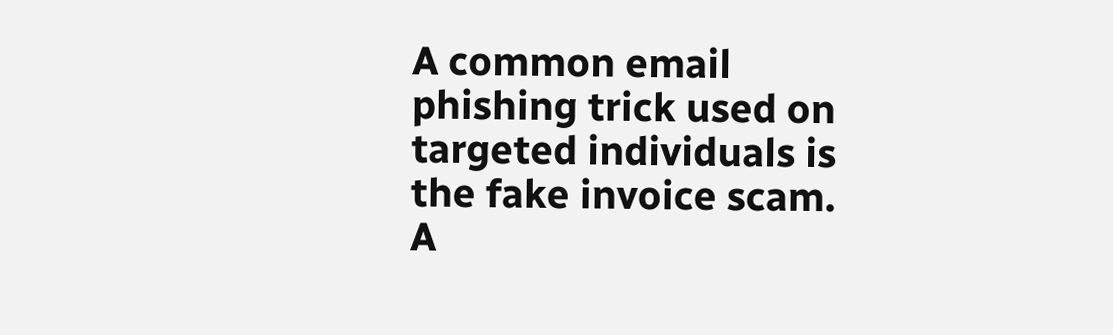A common email phishing trick used on targeted individuals is the fake invoice scam. A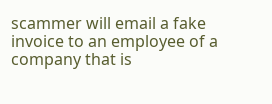scammer will email a fake invoice to an employee of a company that is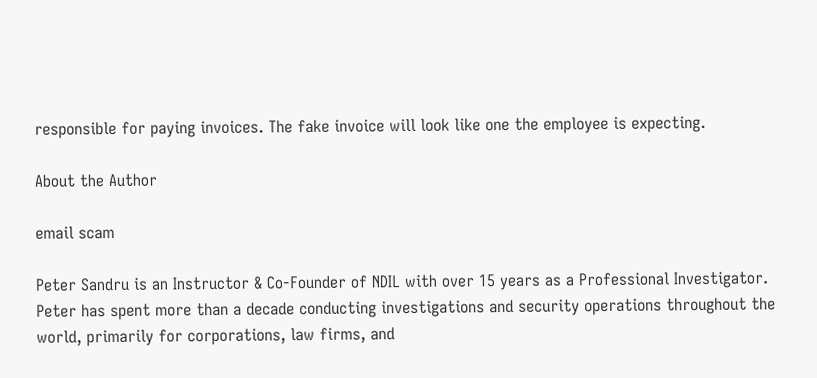responsible for paying invoices. The fake invoice will look like one the employee is expecting.

About the Author

email scam

Peter Sandru is an Instructor & Co-Founder of NDIL with over 15 years as a Professional Investigator. Peter has spent more than a decade conducting investigations and security operations throughout the world, primarily for corporations, law firms, and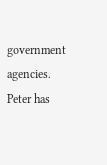government agencies. Peter has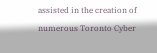assisted in the creation of numerous Toronto Cyber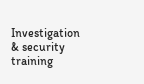Investigation & security training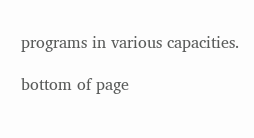programs in various capacities.

bottom of page